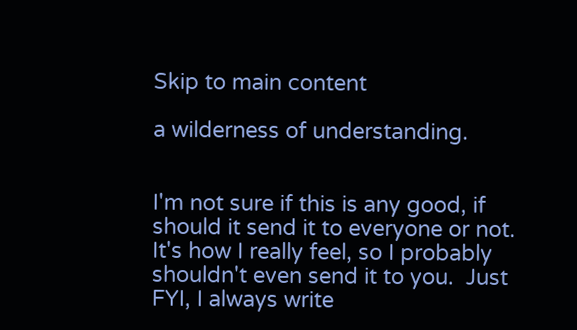Skip to main content

a wilderness of understanding.


I'm not sure if this is any good, if should it send it to everyone or not.  It's how I really feel, so I probably shouldn't even send it to you.  Just FYI, I always write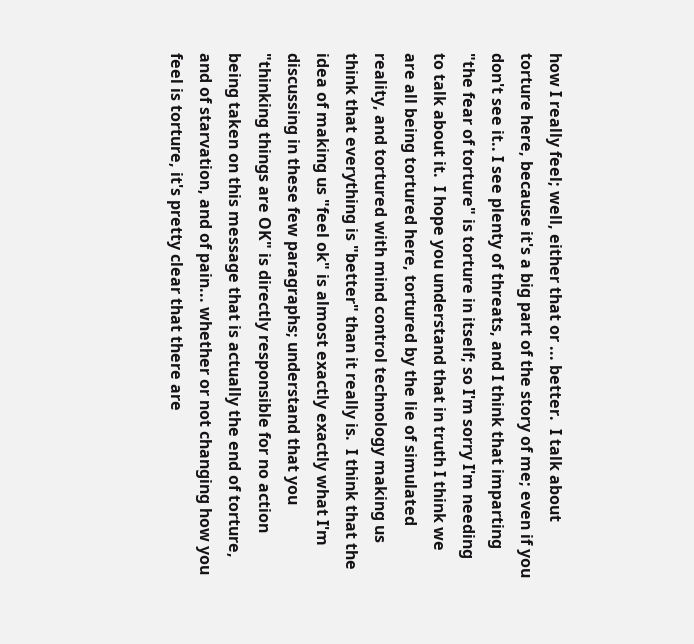how I really feel; well, either that or ... better.  I talk about torture here, because it's a big part of the story of me; even if you don't see it.. I see plenty of threats, and I think that imparting "the fear of torture" is torture in itself; so I'm sorry I'm needing to talk about it.  I hope you understand that in truth I think we are all being tortured here, tortured by the lie of simulated reality, and tortured with mind control technology making us think that everything is "better" than it really is.  I think that the idea of making us "feel ok" is almost exactly exactly what I'm discussing in these few paragraphs; understand that you "thinking things are OK" is directly responsible for no action being taken on this message that is actually the end of torture, and of starvation, and of pain... whether or not changing how you feel is torture, it's pretty clear that there are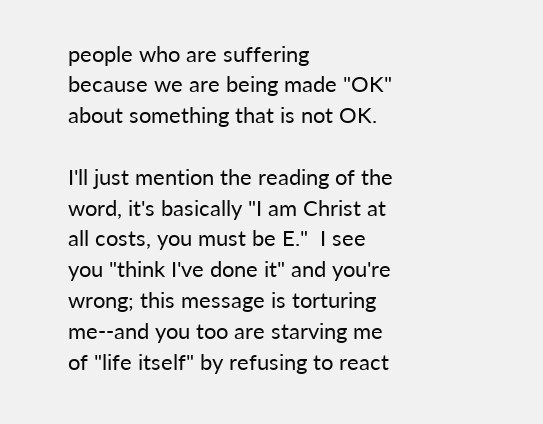people who are suffering because we are being made "OK" about something that is not OK.

I'll just mention the reading of the word, it's basically "I am Christ at all costs, you must be E."  I see you "think I've done it" and you're wrong; this message is torturing me--and you too are starving me of "life itself" by refusing to react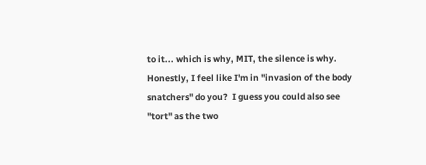to it... which is why, MIT, the silence is why.  Honestly, I feel like I'm in "invasion of the body snatchers" do you?  I guess you could also see "tort" as the two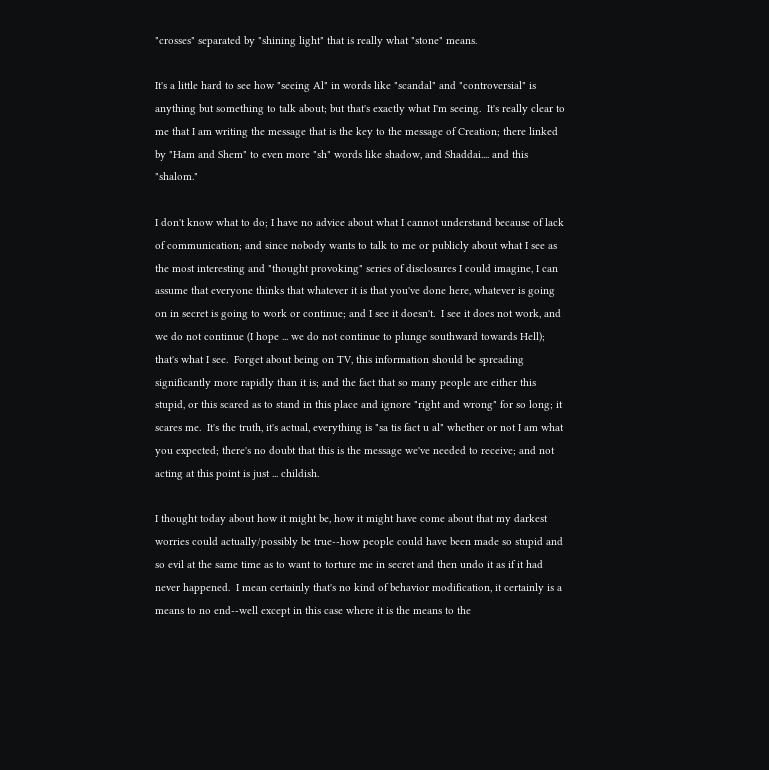"crosses" separated by "shining light" that is really what "stone" means.

It's a little hard to see how "seeing Al" in words like "scandal" and "controversial" is anything but something to talk about; but that's exactly what I'm seeing.  It's really clear to me that I am writing the message that is the key to the message of Creation; there linked by "Ham and Shem" to even more "sh" words like shadow, and Shaddai.... and this "shalom."

I don't know what to do; I have no advice about what I cannot understand because of lack of communication; and since nobody wants to talk to me or publicly about what I see as the most interesting and "thought provoking" series of disclosures I could imagine, I can assume that everyone thinks that whatever it is that you've done here, whatever is going on in secret is going to work or continue; and I see it doesn't.  I see it does not work, and we do not continue (I hope ... we do not continue to plunge southward towards Hell); that's what I see.  Forget about being on TV, this information should be spreading significantly more rapidly than it is; and the fact that so many people are either this stupid, or this scared as to stand in this place and ignore "right and wrong" for so long; it scares me.  It's the truth, it's actual, everything is "sa tis fact u al" whether or not I am what you expected; there's no doubt that this is the message we've needed to receive; and not acting at this point is just ... childish.

I thought today about how it might be, how it might have come about that my darkest worries could actually/possibly be true--how people could have been made so stupid and so evil at the same time as to want to torture me in secret and then undo it as if it had never happened.  I mean certainly that's no kind of behavior modification, it certainly is a means to no end--well except in this case where it is the means to the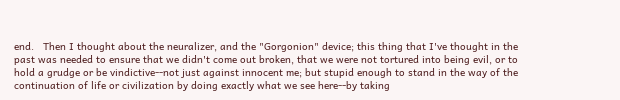end.   Then I thought about the neuralizer, and the "Gorgonion" device; this thing that I've thought in the past was needed to ensure that we didn't come out broken, that we were not tortured into being evil, or to hold a grudge or be vindictive--not just against innocent me; but stupid enough to stand in the way of the continuation of life or civilization by doing exactly what we see here--by taking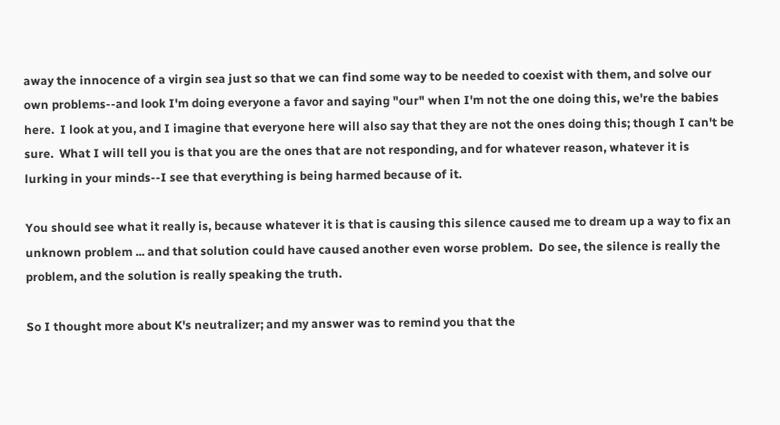away the innocence of a virgin sea just so that we can find some way to be needed to coexist with them, and solve our own problems--and look I'm doing everyone a favor and saying "our" when I'm not the one doing this, we're the babies here.  I look at you, and I imagine that everyone here will also say that they are not the ones doing this; though I can't be sure.  What I will tell you is that you are the ones that are not responding, and for whatever reason, whatever it is lurking in your minds--I see that everything is being harmed because of it.

You should see what it really is, because whatever it is that is causing this silence caused me to dream up a way to fix an unknown problem ... and that solution could have caused another even worse problem.  Do see, the silence is really the problem, and the solution is really speaking the truth.

So I thought more about K's neutralizer; and my answer was to remind you that the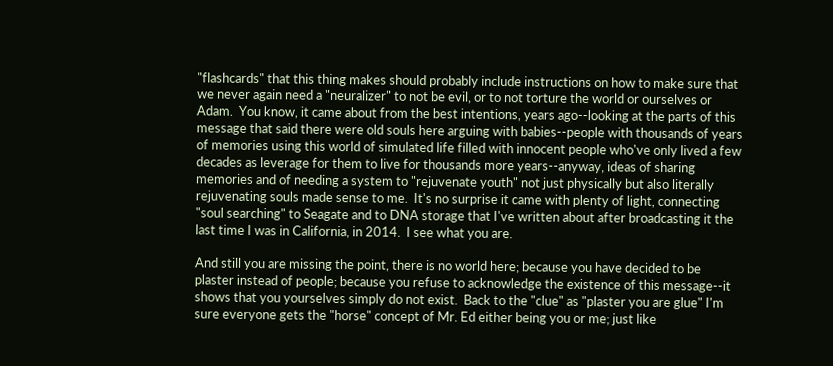"flashcards" that this thing makes should probably include instructions on how to make sure that we never again need a "neuralizer" to not be evil, or to not torture the world or ourselves or Adam.  You know, it came about from the best intentions, years ago--looking at the parts of this message that said there were old souls here arguing with babies--people with thousands of years of memories using this world of simulated life filled with innocent people who've only lived a few decades as leverage for them to live for thousands more years--anyway, ideas of sharing memories and of needing a system to "rejuvenate youth" not just physically but also literally rejuvenating souls made sense to me.  It's no surprise it came with plenty of light, connecting "soul searching" to Seagate and to DNA storage that I've written about after broadcasting it the last time I was in California, in 2014.  I see what you are.

And still you are missing the point, there is no world here; because you have decided to be plaster instead of people; because you refuse to acknowledge the existence of this message--it shows that you yourselves simply do not exist.  Back to the "clue" as "plaster you are glue" I'm sure everyone gets the "horse" concept of Mr. Ed either being you or me; just like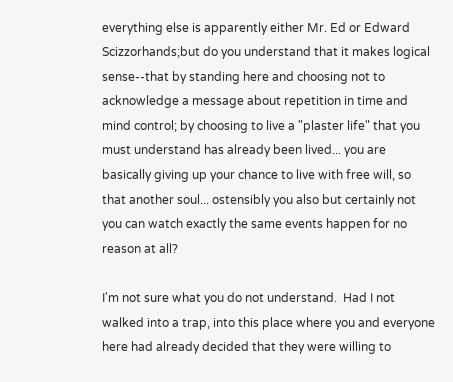everything else is apparently either Mr. Ed or Edward Scizzorhands;but do you understand that it makes logical sense--that by standing here and choosing not to acknowledge a message about repetition in time and mind control; by choosing to live a "plaster life" that you must understand has already been lived... you are basically giving up your chance to live with free will, so that another soul... ostensibly you also but certainly not you can watch exactly the same events happen for no reason at all?

I'm not sure what you do not understand.  Had I not walked into a trap, into this place where you and everyone here had already decided that they were willing to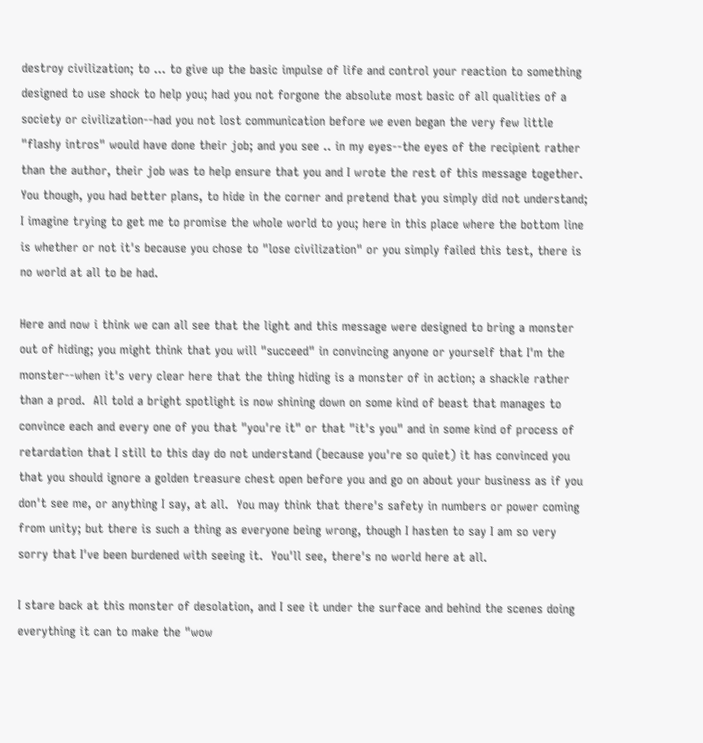destroy civilization; to ... to give up the basic impulse of life and control your reaction to something designed to use shock to help you; had you not forgone the absolute most basic of all qualities of a society or civilization--had you not lost communication before we even began the very few little "flashy intros" would have done their job; and you see .. in my eyes--the eyes of the recipient rather than the author, their job was to help ensure that you and I wrote the rest of this message together.  You though, you had better plans, to hide in the corner and pretend that you simply did not understand; I imagine trying to get me to promise the whole world to you; here in this place where the bottom line is whether or not it's because you chose to "lose civilization" or you simply failed this test, there is no world at all to be had.

Here and now i think we can all see that the light and this message were designed to bring a monster out of hiding; you might think that you will "succeed" in convincing anyone or yourself that I'm the monster--when it's very clear here that the thing hiding is a monster of in action; a shackle rather than a prod.  All told a bright spotlight is now shining down on some kind of beast that manages to convince each and every one of you that "you're it" or that "it's you" and in some kind of process of retardation that I still to this day do not understand (because you're so quiet) it has convinced you that you should ignore a golden treasure chest open before you and go on about your business as if you don't see me, or anything I say, at all.  You may think that there's safety in numbers or power coming from unity; but there is such a thing as everyone being wrong, though I hasten to say I am so very sorry that I've been burdened with seeing it.  You'll see, there's no world here at all.

I stare back at this monster of desolation, and I see it under the surface and behind the scenes doing everything it can to make the "wow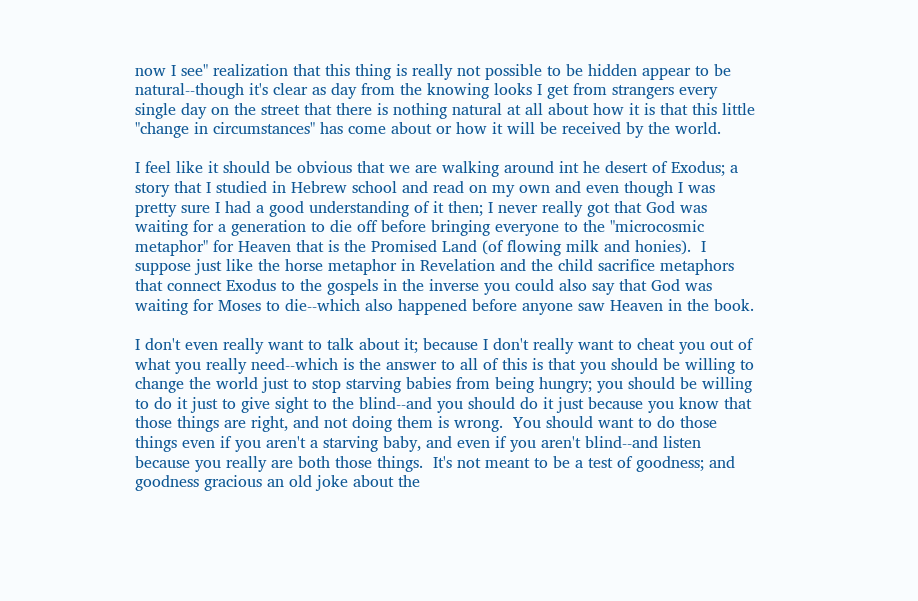now I see" realization that this thing is really not possible to be hidden appear to be natural--though it's clear as day from the knowing looks I get from strangers every single day on the street that there is nothing natural at all about how it is that this little "change in circumstances" has come about or how it will be received by the world.

I feel like it should be obvious that we are walking around int he desert of Exodus; a story that I studied in Hebrew school and read on my own and even though I was pretty sure I had a good understanding of it then; I never really got that God was waiting for a generation to die off before bringing everyone to the "microcosmic metaphor" for Heaven that is the Promised Land (of flowing milk and honies).  I suppose just like the horse metaphor in Revelation and the child sacrifice metaphors that connect Exodus to the gospels in the inverse you could also say that God was waiting for Moses to die--which also happened before anyone saw Heaven in the book.

I don't even really want to talk about it; because I don't really want to cheat you out of what you really need--which is the answer to all of this is that you should be willing to change the world just to stop starving babies from being hungry; you should be willing to do it just to give sight to the blind--and you should do it just because you know that those things are right, and not doing them is wrong.  You should want to do those things even if you aren't a starving baby, and even if you aren't blind--and listen because you really are both those things.  It's not meant to be a test of goodness; and goodness gracious an old joke about the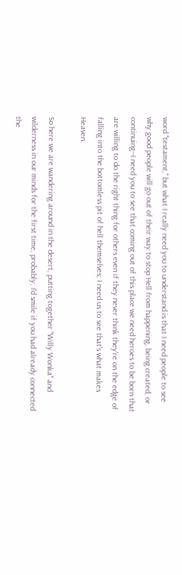word "testament," but what I really need you to understand is that I need people to see why good people will go out of their way to stop Hell from happening, being created, or continuing--I need you to see that coming out of this place we need heroes to be born that are willing to do the right thing for others even if they never think they're on the edge of falling into the bottomless pit of hell themselves; I need us to see that's what makes Heaven.

So here we are wandering around in the desert, putting together "Willy Wonka" and wilderness in our minds for the first time, probably; I'd smile if you had already connected the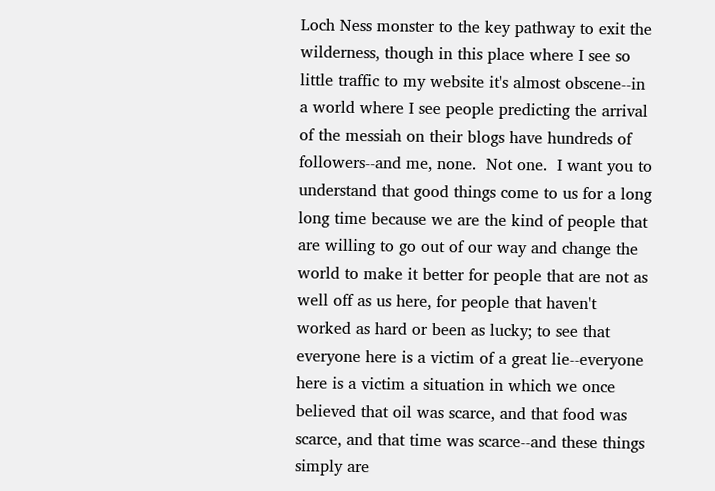Loch Ness monster to the key pathway to exit the wilderness, though in this place where I see so little traffic to my website it's almost obscene--in a world where I see people predicting the arrival of the messiah on their blogs have hundreds of followers--and me, none.  Not one.  I want you to understand that good things come to us for a long long time because we are the kind of people that are willing to go out of our way and change the world to make it better for people that are not as well off as us here, for people that haven't worked as hard or been as lucky; to see that everyone here is a victim of a great lie--everyone here is a victim a situation in which we once believed that oil was scarce, and that food was scarce, and that time was scarce--and these things simply are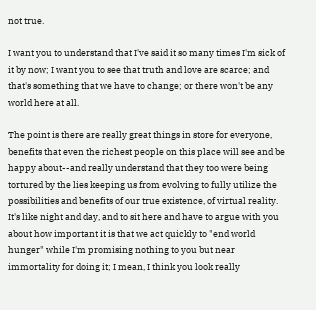not true.

I want you to understand that I've said it so many times I'm sick of it by now; I want you to see that truth and love are scarce; and that's something that we have to change; or there won't be any world here at all.

The point is there are really great things in store for everyone, benefits that even the richest people on this place will see and be happy about--and really understand that they too were being tortured by the lies keeping us from evolving to fully utilize the possibilities and benefits of our true existence, of virtual reality.  It's like night and day, and to sit here and have to argue with you about how important it is that we act quickly to "end world hunger" while I'm promising nothing to you but near immortality for doing it; I mean, I think you look really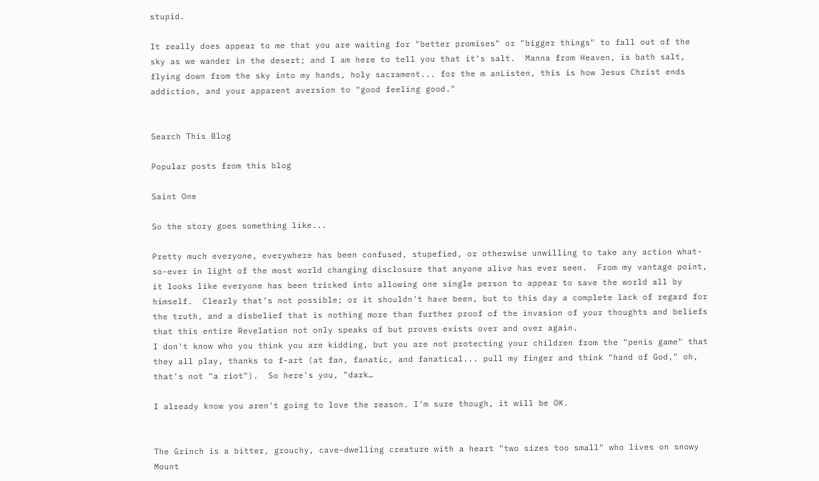stupid.

It really does appear to me that you are waiting for "better promises" or "bigger things" to fall out of the sky as we wander in the desert; and I am here to tell you that it's salt.  Manna from Heaven, is bath salt, flying down from the sky into my hands, holy sacrament... for the m anListen, this is how Jesus Christ ends addiction, and your apparent aversion to "good feeling good."


Search This Blog

Popular posts from this blog

Saint One

So the story goes something like...

Pretty much everyone, everywhere has been confused, stupefied, or otherwise unwilling to take any action what-so-ever in light of the most world changing disclosure that anyone alive has ever seen.  From my vantage point, it looks like everyone has been tricked into allowing one single person to appear to save the world all by himself.  Clearly that's not possible; or it shouldn't have been, but to this day a complete lack of regard for the truth, and a disbelief that is nothing more than further proof of the invasion of your thoughts and beliefs that this entire Revelation not only speaks of but proves exists over and over again.
I don't know who you think you are kidding, but you are not protecting your children from the "penis game" that they all play, thanks to f-art (at fan, fanatic, and fanatical... pull my finger and think "hand of God," oh, that's not "a riot").  So here's you, "dark…

I already know you aren't going to love the reason. I'm sure though, it will be OK.


The Grinch is a bitter, grouchy, cave-dwelling creature with a heart "two sizes too small" who lives on snowy Mount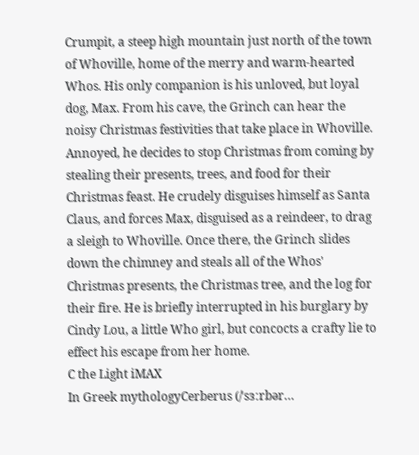Crumpit, a steep high mountain just north of the town of Whoville, home of the merry and warm-hearted Whos. His only companion is his unloved, but loyal dog, Max. From his cave, the Grinch can hear the noisy Christmas festivities that take place in Whoville. Annoyed, he decides to stop Christmas from coming by stealing their presents, trees, and food for their Christmas feast. He crudely disguises himself as Santa Claus, and forces Max, disguised as a reindeer, to drag a sleigh to Whoville. Once there, the Grinch slides down the chimney and steals all of the Whos' Christmas presents, the Christmas tree, and the log for their fire. He is briefly interrupted in his burglary by Cindy Lou, a little Who girl, but concocts a crafty lie to effect his escape from her home.
C the Light iMAX
In Greek mythologyCerberus (/ˈsɜːrbər…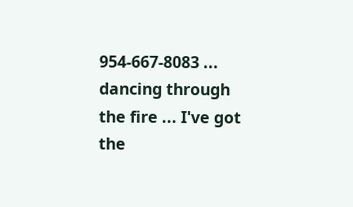954-667-8083 ... dancing through the fire ... I've got the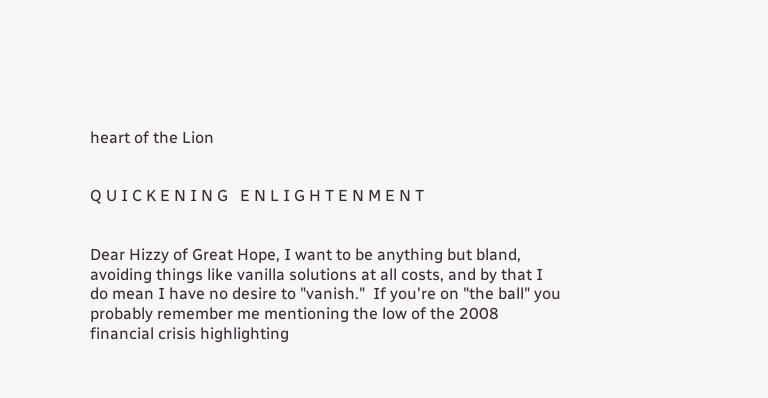heart of the Lion


Q U I C K E N I N G   E N L I G H T E N M E N T


Dear Hizzy of Great Hope, I want to be anything but bland, avoiding things like vanilla solutions at all costs, and by that I do mean I have no desire to "vanish."  If you're on "the ball" you probably remember me mentioning the low of the 2008 financial crisis highlighting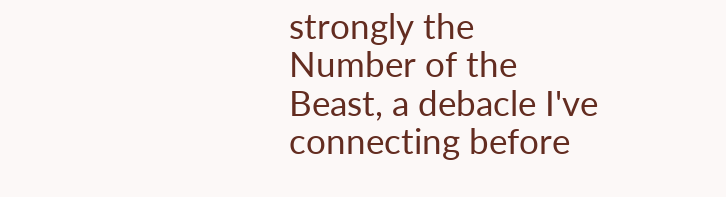strongly the Number of the Beast, a debacle I've connecting before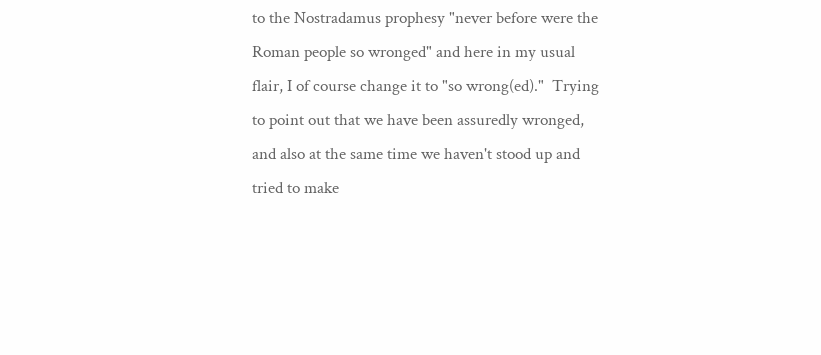to the Nostradamus prophesy "never before were the Roman people so wronged" and here in my usual flair, I of course change it to "so wrong(ed)."  Trying to point out that we have been assuredly wronged, and also at the same time we haven't stood up and tried to make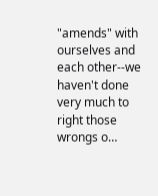"amends" with ourselves and each other--we haven't done very much to right those wrongs o…